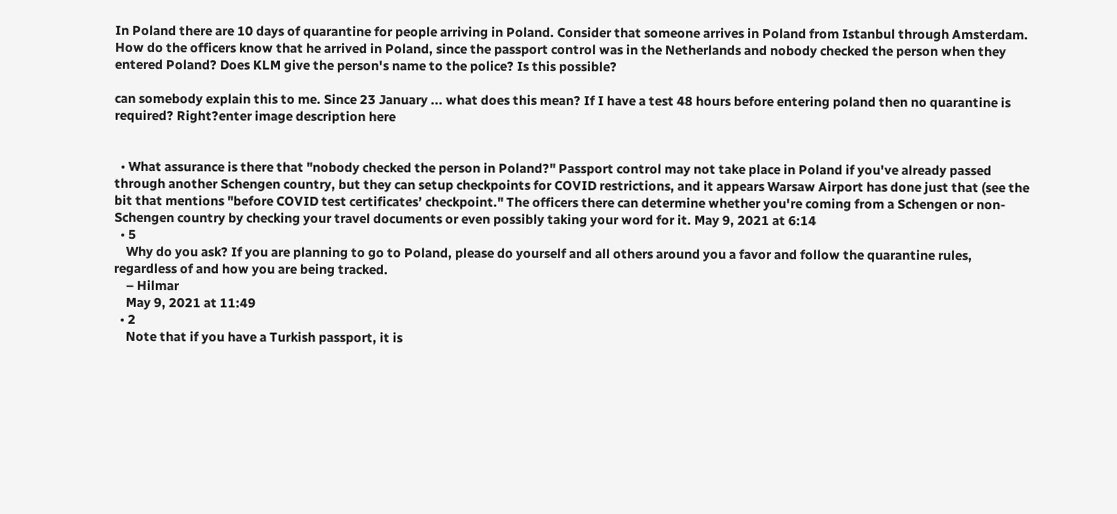In Poland there are 10 days of quarantine for people arriving in Poland. Consider that someone arrives in Poland from Istanbul through Amsterdam. How do the officers know that he arrived in Poland, since the passport control was in the Netherlands and nobody checked the person when they entered Poland? Does KLM give the person's name to the police? Is this possible?

can somebody explain this to me. Since 23 January ... what does this mean? If I have a test 48 hours before entering poland then no quarantine is required? Right?enter image description here


  • What assurance is there that "nobody checked the person in Poland?" Passport control may not take place in Poland if you've already passed through another Schengen country, but they can setup checkpoints for COVID restrictions, and it appears Warsaw Airport has done just that (see the bit that mentions "before COVID test certificates’ checkpoint." The officers there can determine whether you're coming from a Schengen or non-Schengen country by checking your travel documents or even possibly taking your word for it. May 9, 2021 at 6:14
  • 5
    Why do you ask? If you are planning to go to Poland, please do yourself and all others around you a favor and follow the quarantine rules, regardless of and how you are being tracked.
    – Hilmar
    May 9, 2021 at 11:49
  • 2
    Note that if you have a Turkish passport, it is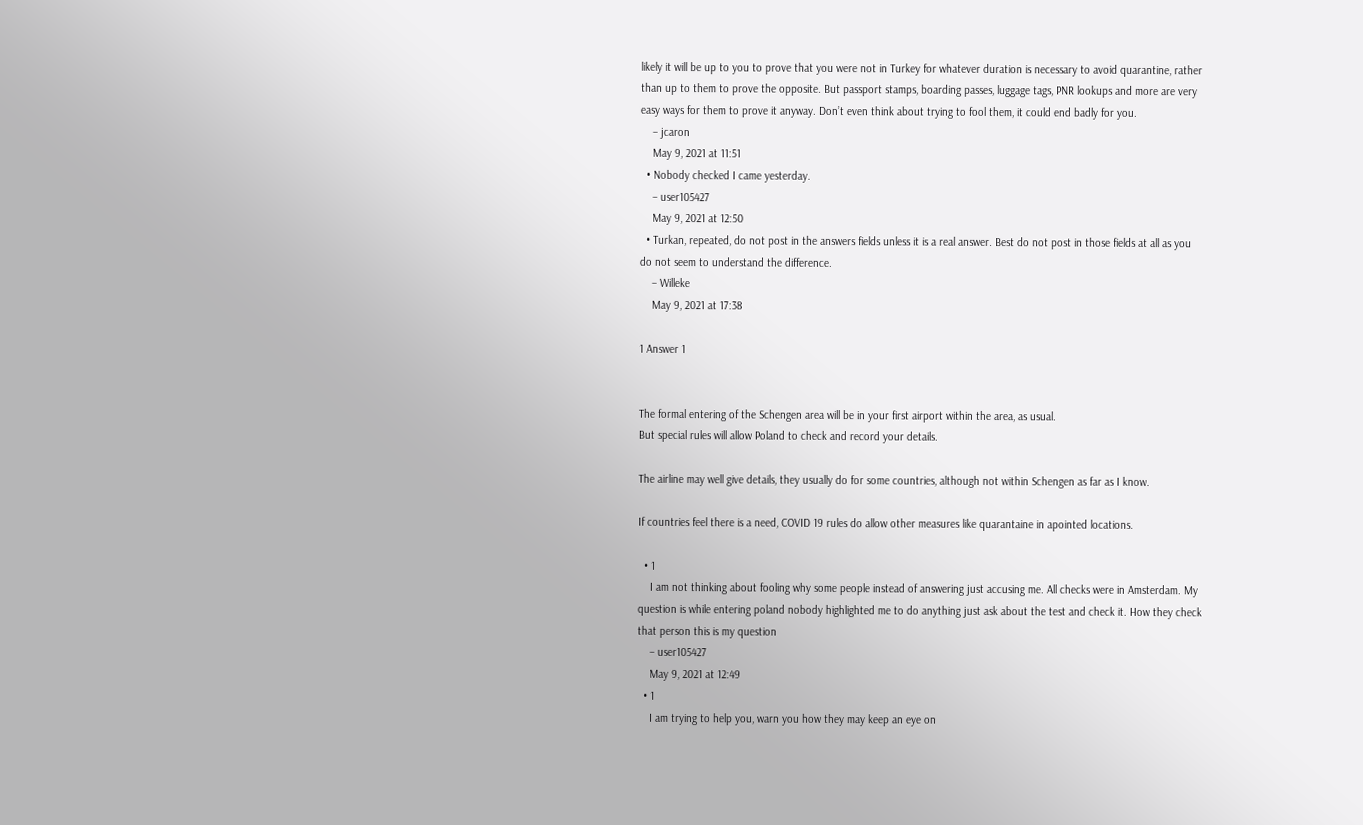likely it will be up to you to prove that you were not in Turkey for whatever duration is necessary to avoid quarantine, rather than up to them to prove the opposite. But passport stamps, boarding passes, luggage tags, PNR lookups and more are very easy ways for them to prove it anyway. Don’t even think about trying to fool them, it could end badly for you.
    – jcaron
    May 9, 2021 at 11:51
  • Nobody checked I came yesterday.
    – user105427
    May 9, 2021 at 12:50
  • Turkan, repeated, do not post in the answers fields unless it is a real answer. Best do not post in those fields at all as you do not seem to understand the difference.
    – Willeke
    May 9, 2021 at 17:38

1 Answer 1


The formal entering of the Schengen area will be in your first airport within the area, as usual.
But special rules will allow Poland to check and record your details.

The airline may well give details, they usually do for some countries, although not within Schengen as far as I know.

If countries feel there is a need, COVID 19 rules do allow other measures like quarantaine in apointed locations.

  • 1
    I am not thinking about fooling why some people instead of answering just accusing me. All checks were in Amsterdam. My question is while entering poland nobody highlighted me to do anything just ask about the test and check it. How they check that person this is my question
    – user105427
    May 9, 2021 at 12:49
  • 1
    I am trying to help you, warn you how they may keep an eye on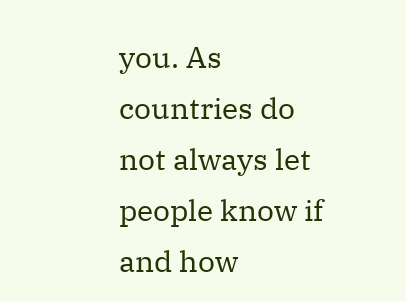you. As countries do not always let people know if and how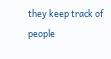they keep track of people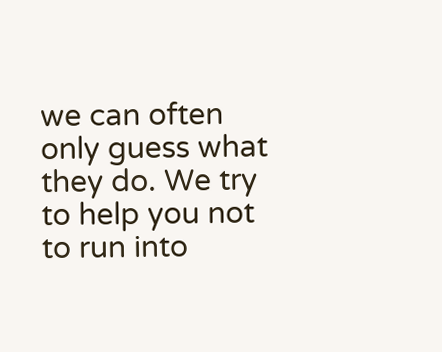we can often only guess what they do. We try to help you not to run into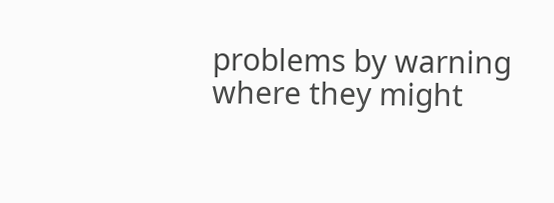problems by warning where they might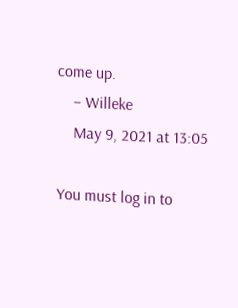come up.
    – Willeke
    May 9, 2021 at 13:05

You must log in to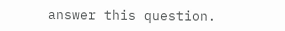answer this question.